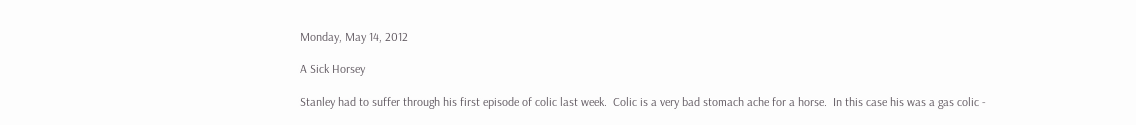Monday, May 14, 2012

A Sick Horsey

Stanley had to suffer through his first episode of colic last week.  Colic is a very bad stomach ache for a horse.  In this case his was a gas colic -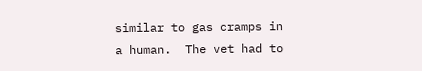similar to gas cramps in a human.  The vet had to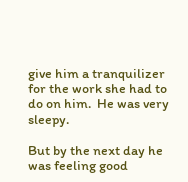give him a tranquilizer for the work she had to do on him.  He was very sleepy.

But by the next day he was feeling good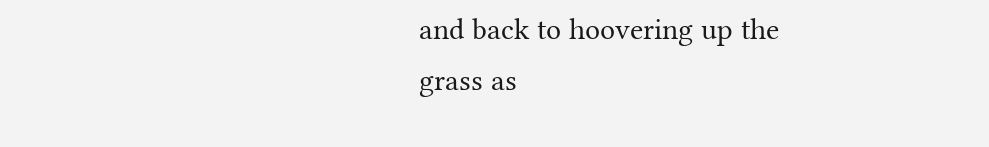and back to hoovering up the grass as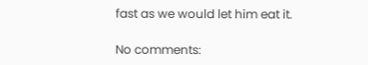fast as we would let him eat it.

No comments: